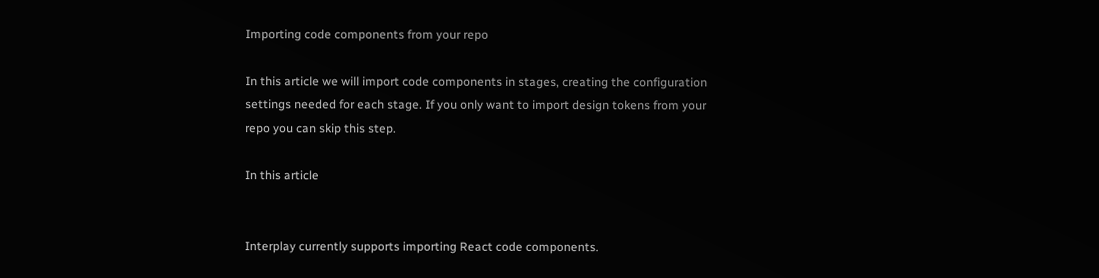Importing code components from your repo

In this article we will import code components in stages, creating the configuration settings needed for each stage. If you only want to import design tokens from your repo you can skip this step.

In this article


Interplay currently supports importing React code components.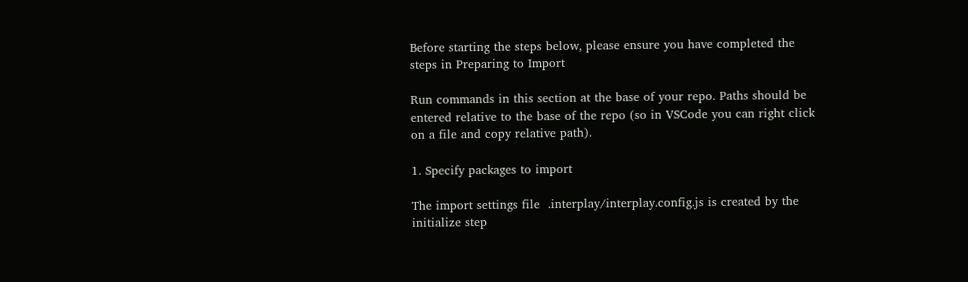Before starting the steps below, please ensure you have completed the steps in Preparing to Import

Run commands in this section at the base of your repo. Paths should be entered relative to the base of the repo (so in VSCode you can right click on a file and copy relative path).

1. Specify packages to import

The import settings file  .interplay/interplay.config.js is created by the initialize step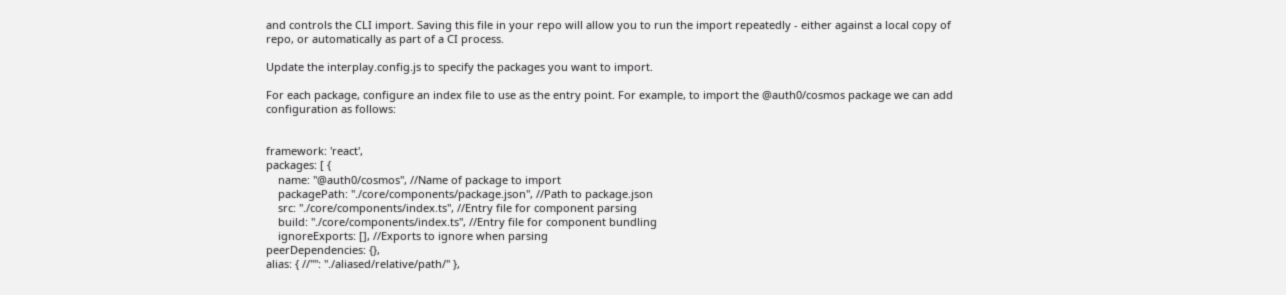and controls the CLI import. Saving this file in your repo will allow you to run the import repeatedly - either against a local copy of repo, or automatically as part of a CI process.

Update the interplay.config.js to specify the packages you want to import.

For each package, configure an index file to use as the entry point. For example, to import the @auth0/cosmos package we can add configuration as follows:


framework: 'react',
packages: [ {
    name: "@auth0/cosmos", //Name of package to import
    packagePath: "./core/components/package.json", //Path to package.json
    src: "./core/components/index.ts", //Entry file for component parsing
    build: "./core/components/index.ts", //Entry file for component bundling
    ignoreExports: [], //Exports to ignore when parsing
peerDependencies: {},
alias: { //"": "./aliased/relative/path/" },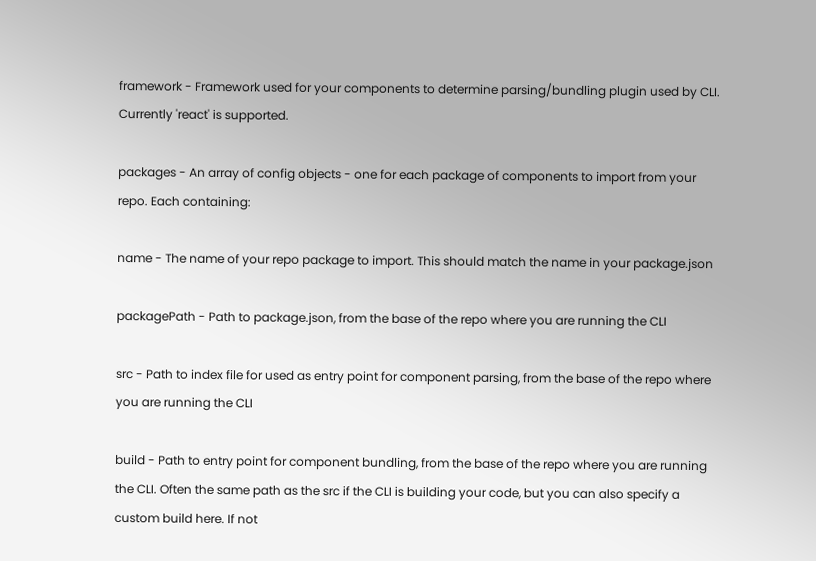framework - Framework used for your components to determine parsing/bundling plugin used by CLI. Currently 'react' is supported.

packages - An array of config objects - one for each package of components to import from your repo. Each containing:

name - The name of your repo package to import. This should match the name in your package.json

packagePath - Path to package.json, from the base of the repo where you are running the CLI

src - Path to index file for used as entry point for component parsing, from the base of the repo where you are running the CLI

build - Path to entry point for component bundling, from the base of the repo where you are running the CLI. Often the same path as the src if the CLI is building your code, but you can also specify a custom build here. If not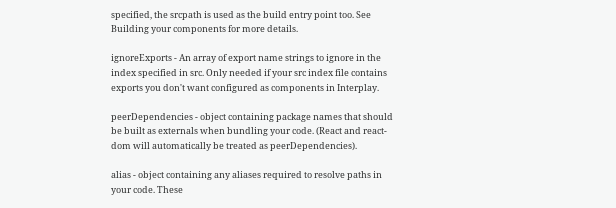specified, the srcpath is used as the build entry point too. See Building your components for more details.

ignoreExports - An array of export name strings to ignore in the index specified in src. Only needed if your src index file contains exports you don't want configured as components in Interplay.

peerDependencies - object containing package names that should be built as externals when bundling your code. (React and react-dom will automatically be treated as peerDependencies).

alias - object containing any aliases required to resolve paths in your code. These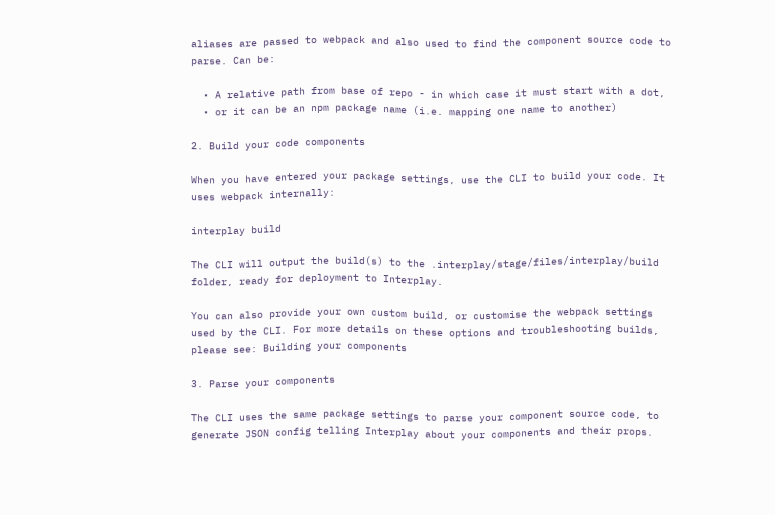aliases are passed to webpack and also used to find the component source code to parse. Can be:

  • A relative path from base of repo - in which case it must start with a dot,
  • or it can be an npm package name (i.e. mapping one name to another)

2. Build your code components

When you have entered your package settings, use the CLI to build your code. It uses webpack internally:

interplay build

The CLI will output the build(s) to the .interplay/stage/files/interplay/build folder, ready for deployment to Interplay.

You can also provide your own custom build, or customise the webpack settings used by the CLI. For more details on these options and troubleshooting builds, please see: Building your components

3. Parse your components

The CLI uses the same package settings to parse your component source code, to generate JSON config telling Interplay about your components and their props.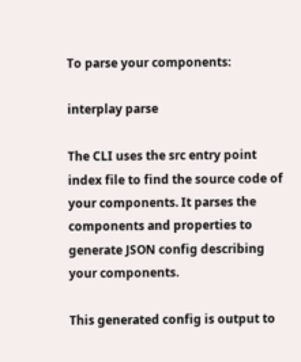To parse your components:

interplay parse

The CLI uses the src entry point index file to find the source code of your components. It parses the components and properties to generate JSON config describing your components.

This generated config is output to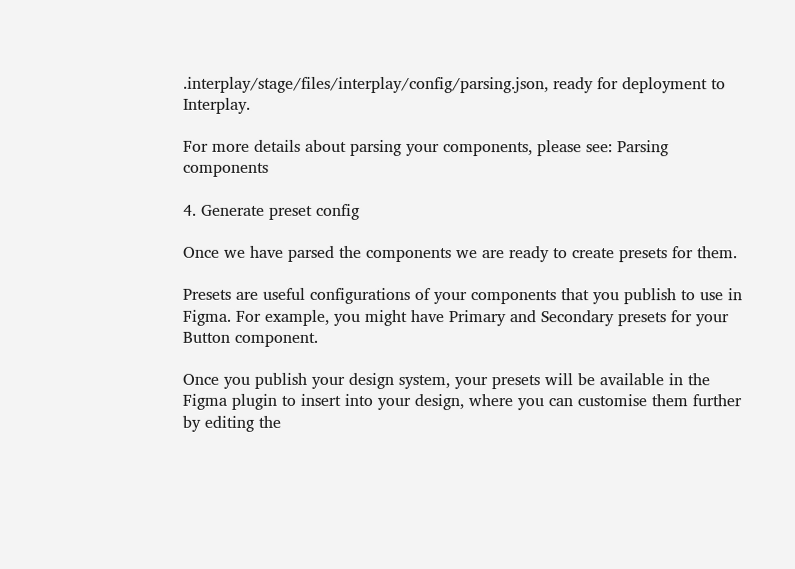.interplay/stage/files/interplay/config/parsing.json, ready for deployment to Interplay.

For more details about parsing your components, please see: Parsing components

4. Generate preset config

Once we have parsed the components we are ready to create presets for them.

Presets are useful configurations of your components that you publish to use in Figma. For example, you might have Primary and Secondary presets for your Button component.

Once you publish your design system, your presets will be available in the Figma plugin to insert into your design, where you can customise them further by editing the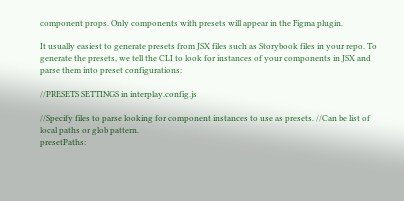component props. Only components with presets will appear in the Figma plugin.

It usually easiest to generate presets from JSX files such as Storybook files in your repo. To generate the presets, we tell the CLI to look for instances of your components in JSX and parse them into preset configurations:

//PRESETS SETTINGS in interplay.config.js

//Specify files to parse looking for component instances to use as presets. //Can be list of local paths or glob pattern.
presetPaths: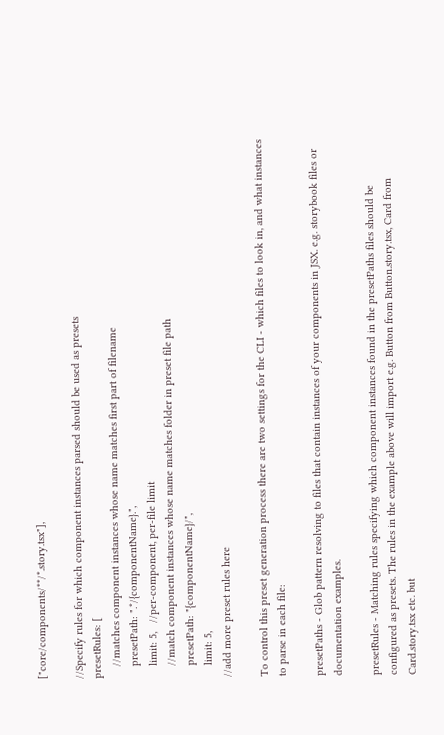["core/components/**/*.story.tsx"],

//Specify rules for which component instances parsed should be used as presets
presetRules: [
    //matches component instances whose name matches first part of filename
    presetPath: ".*/{componentName}.",
    limit: 5,   //per-component, per-file limit
    //match component instances whose name matches folder in preset file path
    presetPath: "{componentName}/",
    limit: 5,
//add more preset rules here

To control this preset generation process there are two settings for the CLI - which files to look in, and what instances to parse in each file:

presetPaths - Glob pattern resolving to files that contain instances of your components in JSX. e.g. storybook files or documentation examples.

presetRules - Matching rules specifying which component instances found in the presetPaths files should be configured as presets. The rules in the example above will import e.g. Button from Button.story.tsx, Card from Card.story.tsx etc. but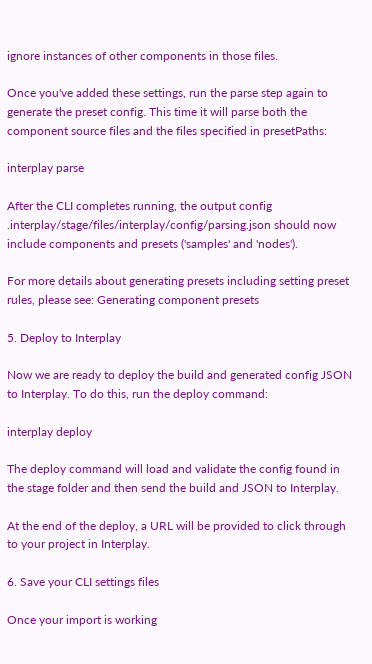ignore instances of other components in those files.

Once you've added these settings, run the parse step again to generate the preset config. This time it will parse both the component source files and the files specified in presetPaths:

interplay parse

After the CLI completes running, the output config .interplay/stage/files/interplay/config/parsing.json should now include components and presets ('samples' and 'nodes').

For more details about generating presets including setting preset rules, please see: Generating component presets

5. Deploy to Interplay

Now we are ready to deploy the build and generated config JSON to Interplay. To do this, run the deploy command:

interplay deploy

The deploy command will load and validate the config found in the stage folder and then send the build and JSON to Interplay.

At the end of the deploy, a URL will be provided to click through to your project in Interplay.

6. Save your CLI settings files

Once your import is working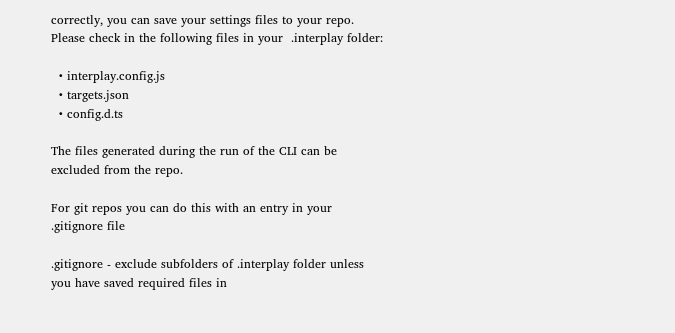correctly, you can save your settings files to your repo. Please check in the following files in your  .interplay folder:

  • interplay.config.js
  • targets.json
  • config.d.ts

The files generated during the run of the CLI can be excluded from the repo.

For git repos you can do this with an entry in your  .gitignore file

.gitignore - exclude subfolders of .interplay folder unless you have saved required files in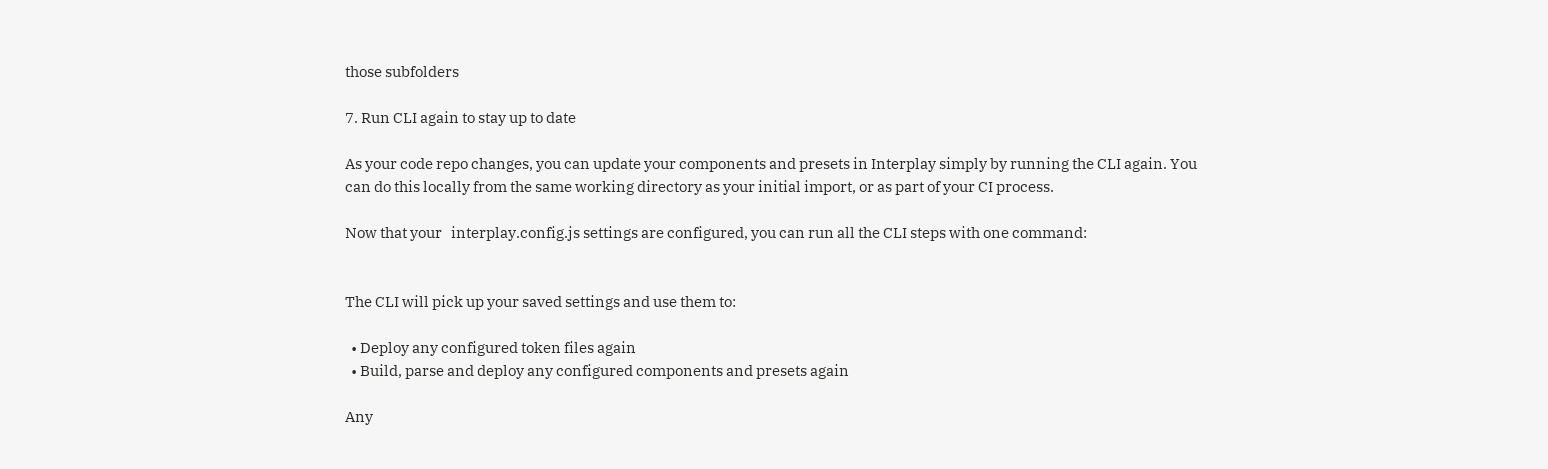those subfolders

7. Run CLI again to stay up to date

As your code repo changes, you can update your components and presets in Interplay simply by running the CLI again. You can do this locally from the same working directory as your initial import, or as part of your CI process.

Now that your   interplay.config.js settings are configured, you can run all the CLI steps with one command:


The CLI will pick up your saved settings and use them to:

  • Deploy any configured token files again
  • Build, parse and deploy any configured components and presets again

Any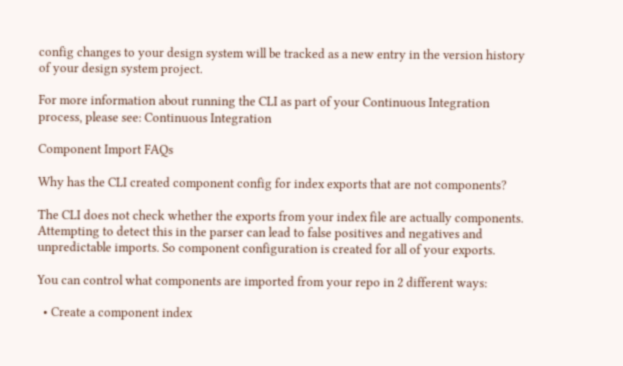config changes to your design system will be tracked as a new entry in the version history of your design system project.

For more information about running the CLI as part of your Continuous Integration process, please see: Continuous Integration

Component Import FAQs

Why has the CLI created component config for index exports that are not components?

The CLI does not check whether the exports from your index file are actually components. Attempting to detect this in the parser can lead to false positives and negatives and unpredictable imports. So component configuration is created for all of your exports.

You can control what components are imported from your repo in 2 different ways:

  • Create a component index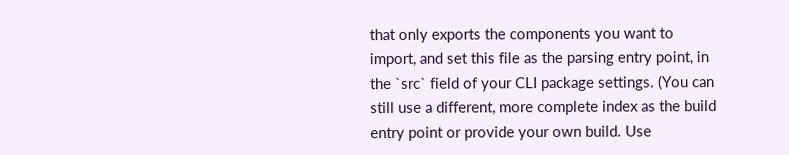that only exports the components you want to import, and set this file as the parsing entry point, in the `src` field of your CLI package settings. (You can still use a different, more complete index as the build entry point or provide your own build. Use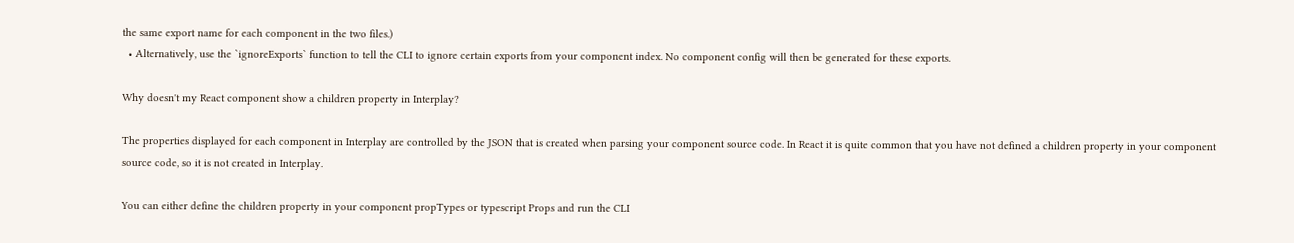the same export name for each component in the two files.)
  • Alternatively, use the `ignoreExports` function to tell the CLI to ignore certain exports from your component index. No component config will then be generated for these exports.

Why doesn't my React component show a children property in Interplay?

The properties displayed for each component in Interplay are controlled by the JSON that is created when parsing your component source code. In React it is quite common that you have not defined a children property in your component source code, so it is not created in Interplay.

You can either define the children property in your component propTypes or typescript Props and run the CLI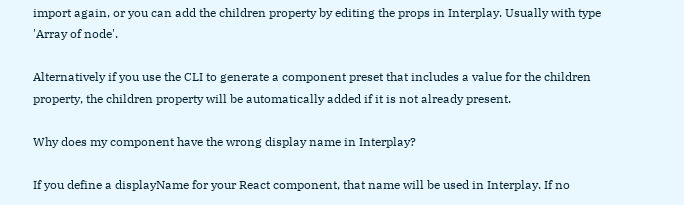import again, or you can add the children property by editing the props in Interplay. Usually with type 'Array of node'.

Alternatively if you use the CLI to generate a component preset that includes a value for the children property, the children property will be automatically added if it is not already present.

Why does my component have the wrong display name in Interplay?

If you define a displayName for your React component, that name will be used in Interplay. If no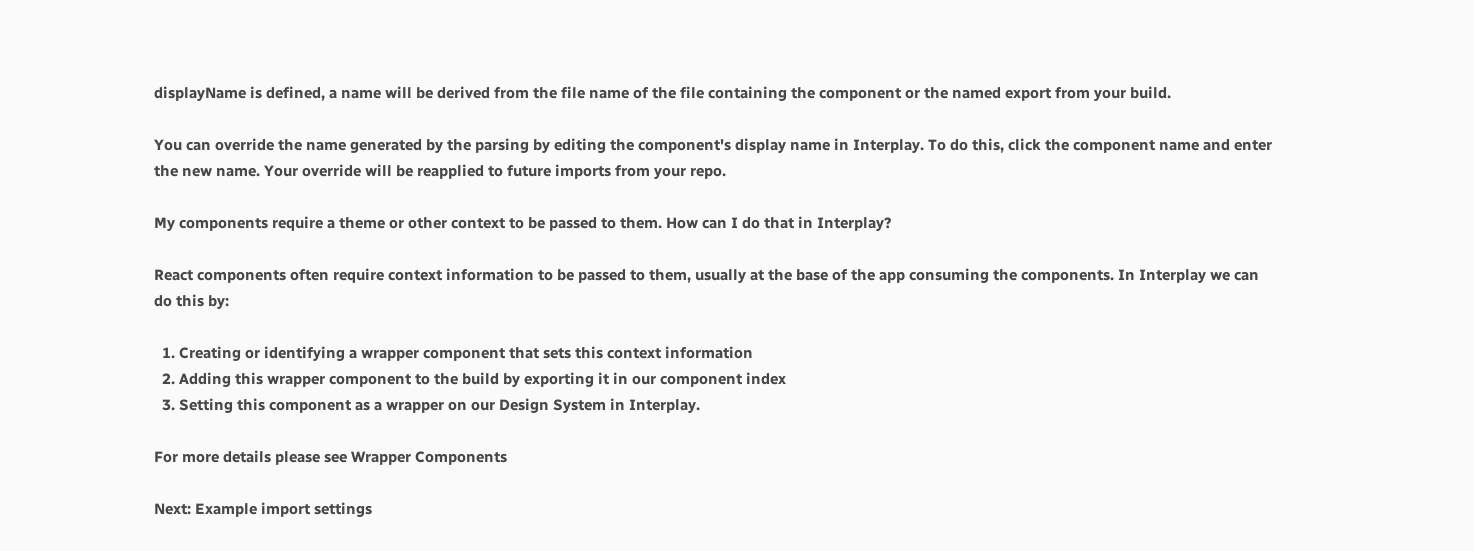displayName is defined, a name will be derived from the file name of the file containing the component or the named export from your build.

You can override the name generated by the parsing by editing the component's display name in Interplay. To do this, click the component name and enter the new name. Your override will be reapplied to future imports from your repo.

My components require a theme or other context to be passed to them. How can I do that in Interplay?

React components often require context information to be passed to them, usually at the base of the app consuming the components. In Interplay we can do this by:

  1. Creating or identifying a wrapper component that sets this context information
  2. Adding this wrapper component to the build by exporting it in our component index
  3. Setting this component as a wrapper on our Design System in Interplay.

For more details please see Wrapper Components

Next: Example import settings